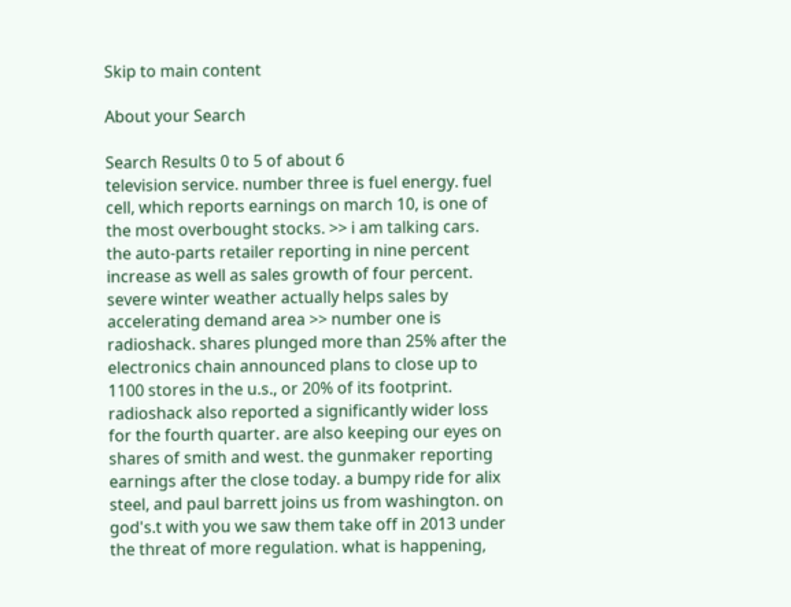Skip to main content

About your Search

Search Results 0 to 5 of about 6
television service. number three is fuel energy. fuel cell, which reports earnings on march 10, is one of the most overbought stocks. >> i am talking cars. the auto-parts retailer reporting in nine percent increase as well as sales growth of four percent. severe winter weather actually helps sales by accelerating demand area >> number one is radioshack. shares plunged more than 25% after the electronics chain announced plans to close up to 1100 stores in the u.s., or 20% of its footprint. radioshack also reported a significantly wider loss for the fourth quarter. are also keeping our eyes on shares of smith and west. the gunmaker reporting earnings after the close today. a bumpy ride for alix steel, and paul barrett joins us from washington. on god's.t with you we saw them take off in 2013 under the threat of more regulation. what is happening,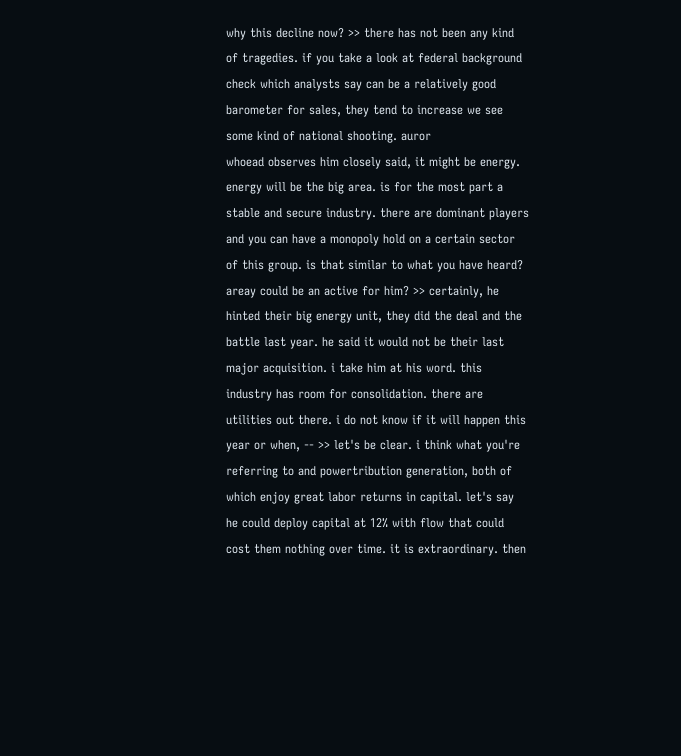why this decline now? >> there has not been any kind of tragedies. if you take a look at federal background check which analysts say can be a relatively good barometer for sales, they tend to increase we see some kind of national shooting. auror
whoead observes him closely said, it might be energy. energy will be the big area. is for the most part a stable and secure industry. there are dominant players and you can have a monopoly hold on a certain sector of this group. is that similar to what you have heard? areay could be an active for him? >> certainly, he hinted their big energy unit, they did the deal and the battle last year. he said it would not be their last major acquisition. i take him at his word. this industry has room for consolidation. there are utilities out there. i do not know if it will happen this year or when, -- >> let's be clear. i think what you're referring to and powertribution generation, both of which enjoy great labor returns in capital. let's say he could deploy capital at 12% with flow that could cost them nothing over time. it is extraordinary. then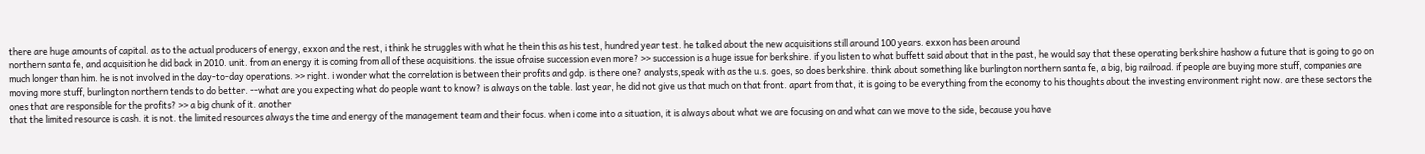there are huge amounts of capital. as to the actual producers of energy, exxon and the rest, i think he struggles with what he thein this as his test, hundred year test. he talked about the new acquisitions still around 100 years. exxon has been around
northern santa fe, and acquisition he did back in 2010. unit. from an energy it is coming from all of these acquisitions. the issue ofraise succession even more? >> succession is a huge issue for berkshire. if you listen to what buffett said about that in the past, he would say that these operating berkshire hashow a future that is going to go on much longer than him. he is not involved in the day-to-day operations. >> right. i wonder what the correlation is between their profits and gdp. is there one? analysts,speak with as the u.s. goes, so does berkshire. think about something like burlington northern santa fe, a big, big railroad. if people are buying more stuff, companies are moving more stuff, burlington northern tends to do better. --what are you expecting what do people want to know? is always on the table. last year, he did not give us that much on that front. apart from that, it is going to be everything from the economy to his thoughts about the investing environment right now. are these sectors the ones that are responsible for the profits? >> a big chunk of it. another
that the limited resource is cash. it is not. the limited resources always the time and energy of the management team and their focus. when i come into a situation, it is always about what we are focusing on and what can we move to the side, because you have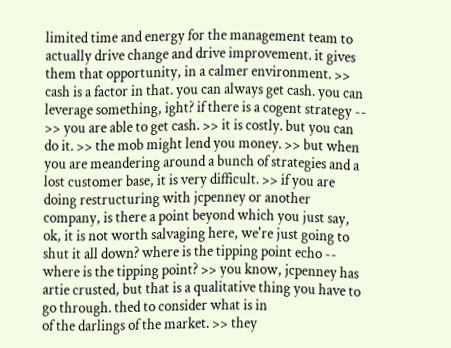limited time and energy for the management team to actually drive change and drive improvement. it gives them that opportunity, in a calmer environment. >> cash is a factor in that. you can always get cash. you can leverage something, ight? if there is a cogent strategy -- >> you are able to get cash. >> it is costly. but you can do it. >> the mob might lend you money. >> but when you are meandering around a bunch of strategies and a lost customer base, it is very difficult. >> if you are doing restructuring with jcpenney or another company, is there a point beyond which you just say, ok, it is not worth salvaging here, we're just going to shut it all down? where is the tipping point echo -- where is the tipping point? >> you know, jcpenney has artie crusted, but that is a qualitative thing you have to go through. thed to consider what is in
of the darlings of the market. >> they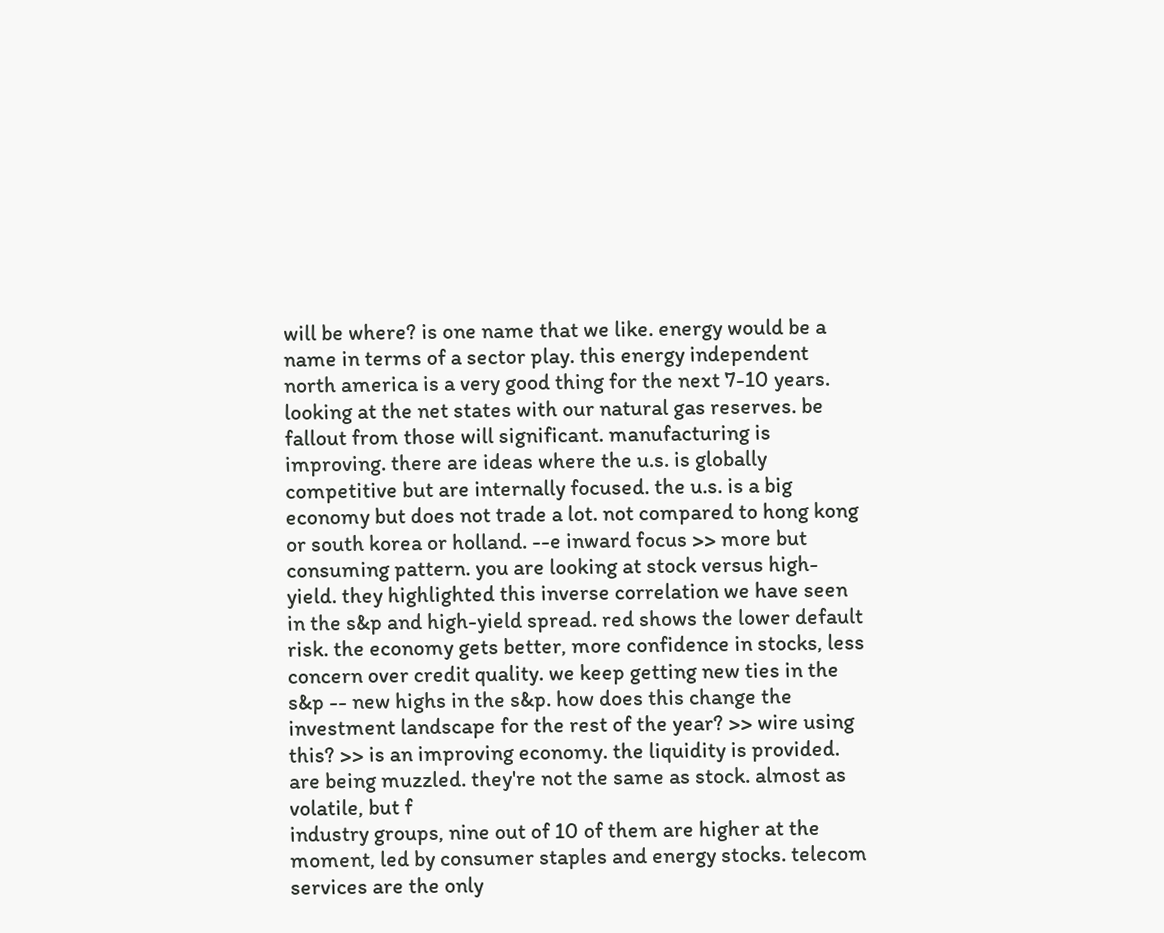will be where? is one name that we like. energy would be a name in terms of a sector play. this energy independent north america is a very good thing for the next 7-10 years. looking at the net states with our natural gas reserves. be fallout from those will significant. manufacturing is improving. there are ideas where the u.s. is globally competitive but are internally focused. the u.s. is a big economy but does not trade a lot. not compared to hong kong or south korea or holland. --e inward focus >> more but consuming pattern. you are looking at stock versus high-yield. they highlighted this inverse correlation we have seen in the s&p and high-yield spread. red shows the lower default risk. the economy gets better, more confidence in stocks, less concern over credit quality. we keep getting new ties in the s&p -- new highs in the s&p. how does this change the investment landscape for the rest of the year? >> wire using this? >> is an improving economy. the liquidity is provided. are being muzzled. they're not the same as stock. almost as volatile, but f
industry groups, nine out of 10 of them are higher at the moment, led by consumer staples and energy stocks. telecom services are the only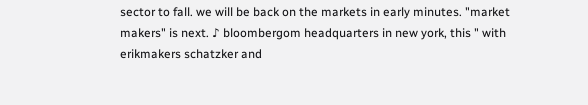sector to fall. we will be back on the markets in early minutes. "market makers" is next. ♪ bloombergom headquarters in new york, this " with erikmakers schatzker and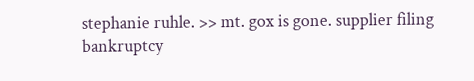stephanie ruhle. >> mt. gox is gone. supplier filing bankruptcy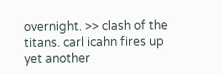overnight. >> clash of the titans. carl icahn fires up yet another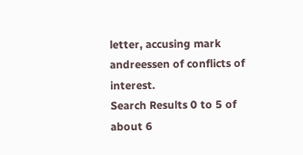letter, accusing mark andreessen of conflicts of interest.
Search Results 0 to 5 of about 6